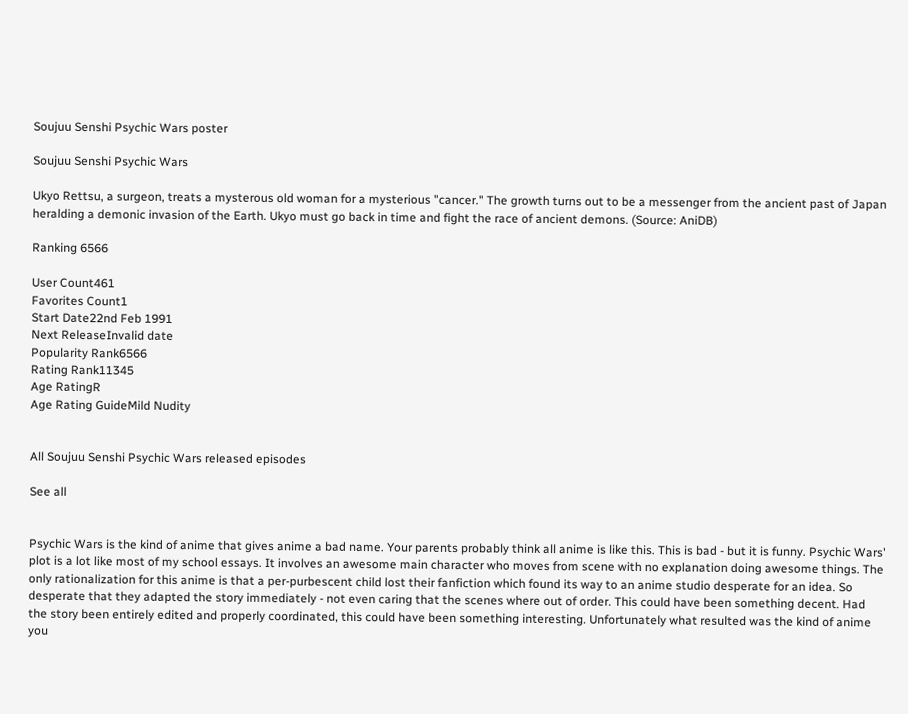Soujuu Senshi Psychic Wars poster

Soujuu Senshi Psychic Wars

Ukyo Rettsu, a surgeon, treats a mysterous old woman for a mysterious "cancer." The growth turns out to be a messenger from the ancient past of Japan heralding a demonic invasion of the Earth. Ukyo must go back in time and fight the race of ancient demons. (Source: AniDB)

Ranking 6566

User Count461
Favorites Count1
Start Date22nd Feb 1991
Next ReleaseInvalid date
Popularity Rank6566
Rating Rank11345
Age RatingR
Age Rating GuideMild Nudity


All Soujuu Senshi Psychic Wars released episodes

See all


Psychic Wars is the kind of anime that gives anime a bad name. Your parents probably think all anime is like this. This is bad - but it is funny. Psychic Wars' plot is a lot like most of my school essays. It involves an awesome main character who moves from scene with no explanation doing awesome things. The only rationalization for this anime is that a per-purbescent child lost their fanfiction which found its way to an anime studio desperate for an idea. So desperate that they adapted the story immediately - not even caring that the scenes where out of order. This could have been something decent. Had the story been entirely edited and properly coordinated, this could have been something interesting. Unfortunately what resulted was the kind of anime you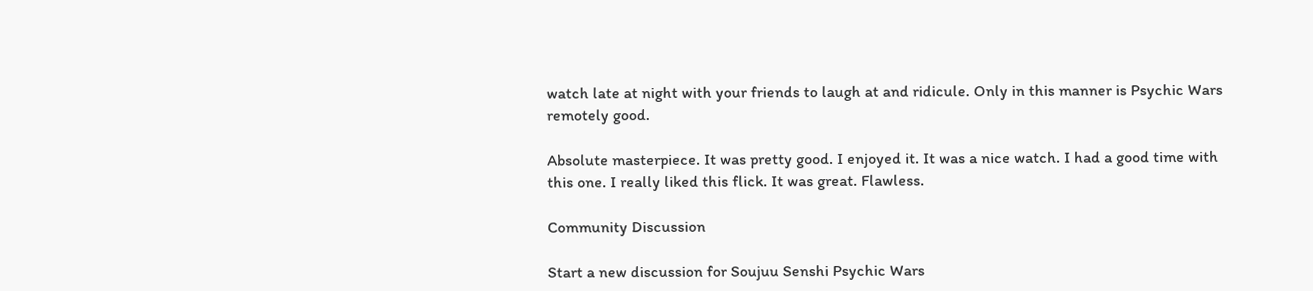watch late at night with your friends to laugh at and ridicule. Only in this manner is Psychic Wars remotely good.

Absolute masterpiece. It was pretty good. I enjoyed it. It was a nice watch. I had a good time with this one. I really liked this flick. It was great. Flawless.

Community Discussion

Start a new discussion for Soujuu Senshi Psychic Wars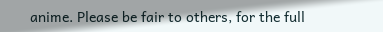anime. Please be fair to others, for the full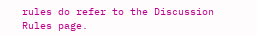rules do refer to the Discussion Rules page.